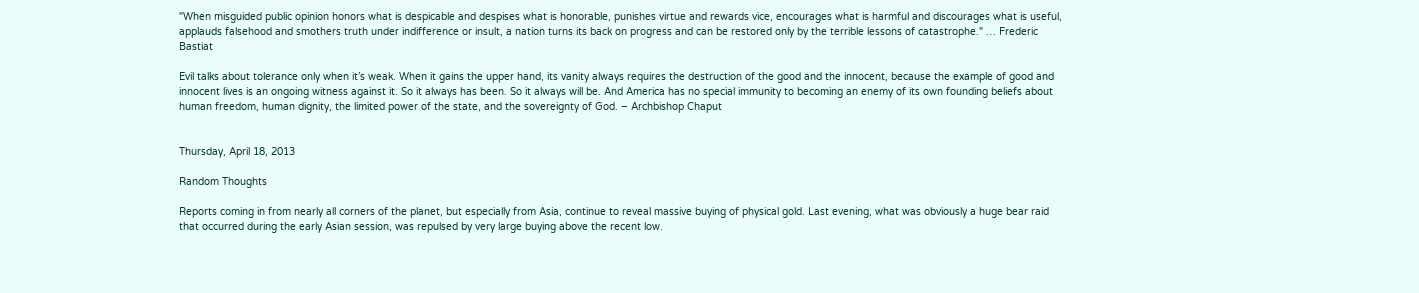"When misguided public opinion honors what is despicable and despises what is honorable, punishes virtue and rewards vice, encourages what is harmful and discourages what is useful, applauds falsehood and smothers truth under indifference or insult, a nation turns its back on progress and can be restored only by the terrible lessons of catastrophe." … Frederic Bastiat

Evil talks about tolerance only when it’s weak. When it gains the upper hand, its vanity always requires the destruction of the good and the innocent, because the example of good and innocent lives is an ongoing witness against it. So it always has been. So it always will be. And America has no special immunity to becoming an enemy of its own founding beliefs about human freedom, human dignity, the limited power of the state, and the sovereignty of God. – Archbishop Chaput


Thursday, April 18, 2013

Random Thoughts

Reports coming in from nearly all corners of the planet, but especially from Asia, continue to reveal massive buying of physical gold. Last evening, what was obviously a huge bear raid that occurred during the early Asian session, was repulsed by very large buying above the recent low.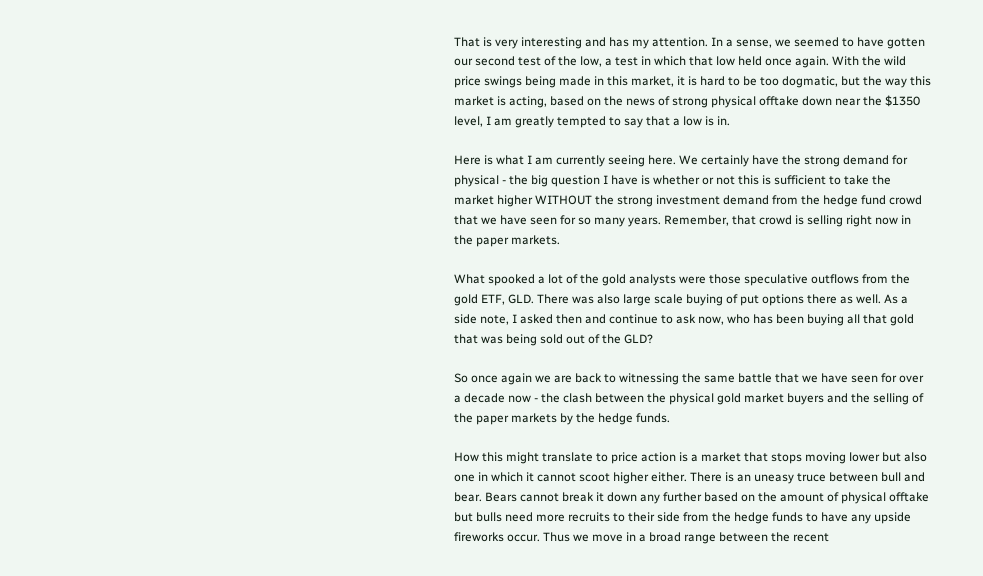That is very interesting and has my attention. In a sense, we seemed to have gotten our second test of the low, a test in which that low held once again. With the wild price swings being made in this market, it is hard to be too dogmatic, but the way this market is acting, based on the news of strong physical offtake down near the $1350 level, I am greatly tempted to say that a low is in.

Here is what I am currently seeing here. We certainly have the strong demand for physical - the big question I have is whether or not this is sufficient to take the market higher WITHOUT the strong investment demand from the hedge fund crowd that we have seen for so many years. Remember, that crowd is selling right now in the paper markets.

What spooked a lot of the gold analysts were those speculative outflows from the gold ETF, GLD. There was also large scale buying of put options there as well. As a side note, I asked then and continue to ask now, who has been buying all that gold that was being sold out of the GLD?

So once again we are back to witnessing the same battle that we have seen for over a decade now - the clash between the physical gold market buyers and the selling of the paper markets by the hedge funds.

How this might translate to price action is a market that stops moving lower but also one in which it cannot scoot higher either. There is an uneasy truce between bull and bear. Bears cannot break it down any further based on the amount of physical offtake but bulls need more recruits to their side from the hedge funds to have any upside fireworks occur. Thus we move in a broad range between the recent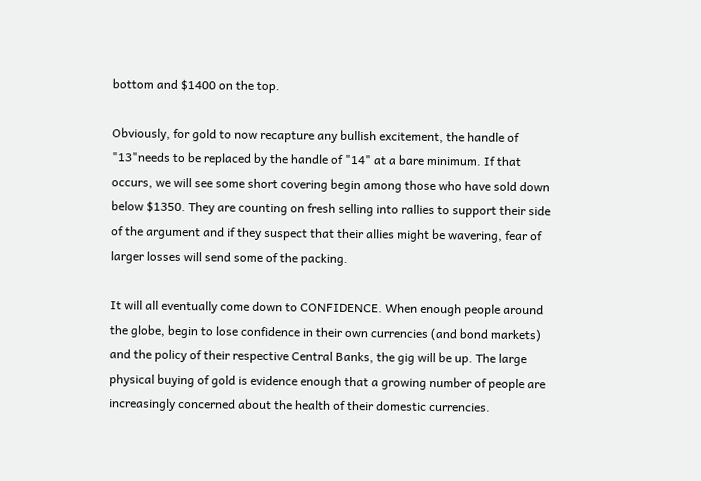bottom and $1400 on the top.

Obviously, for gold to now recapture any bullish excitement, the handle of "13"needs to be replaced by the handle of "14" at a bare minimum. If that occurs, we will see some short covering begin among those who have sold down below $1350. They are counting on fresh selling into rallies to support their side of the argument and if they suspect that their allies might be wavering, fear of larger losses will send some of the packing.

It will all eventually come down to CONFIDENCE. When enough people around the globe, begin to lose confidence in their own currencies (and bond markets) and the policy of their respective Central Banks, the gig will be up. The large physical buying of gold is evidence enough that a growing number of people are increasingly concerned about the health of their domestic currencies.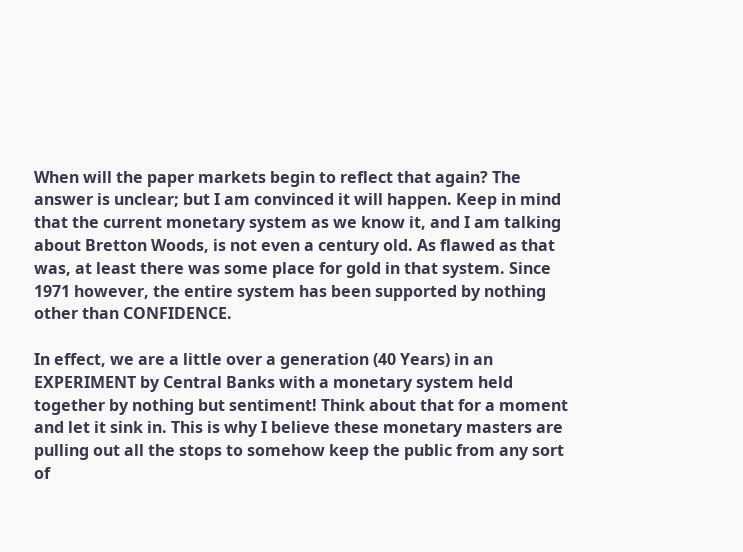When will the paper markets begin to reflect that again? The answer is unclear; but I am convinced it will happen. Keep in mind that the current monetary system as we know it, and I am talking about Bretton Woods, is not even a century old. As flawed as that was, at least there was some place for gold in that system. Since 1971 however, the entire system has been supported by nothing other than CONFIDENCE.

In effect, we are a little over a generation (40 Years) in an EXPERIMENT by Central Banks with a monetary system held together by nothing but sentiment! Think about that for a moment and let it sink in. This is why I believe these monetary masters are pulling out all the stops to somehow keep the public from any sort of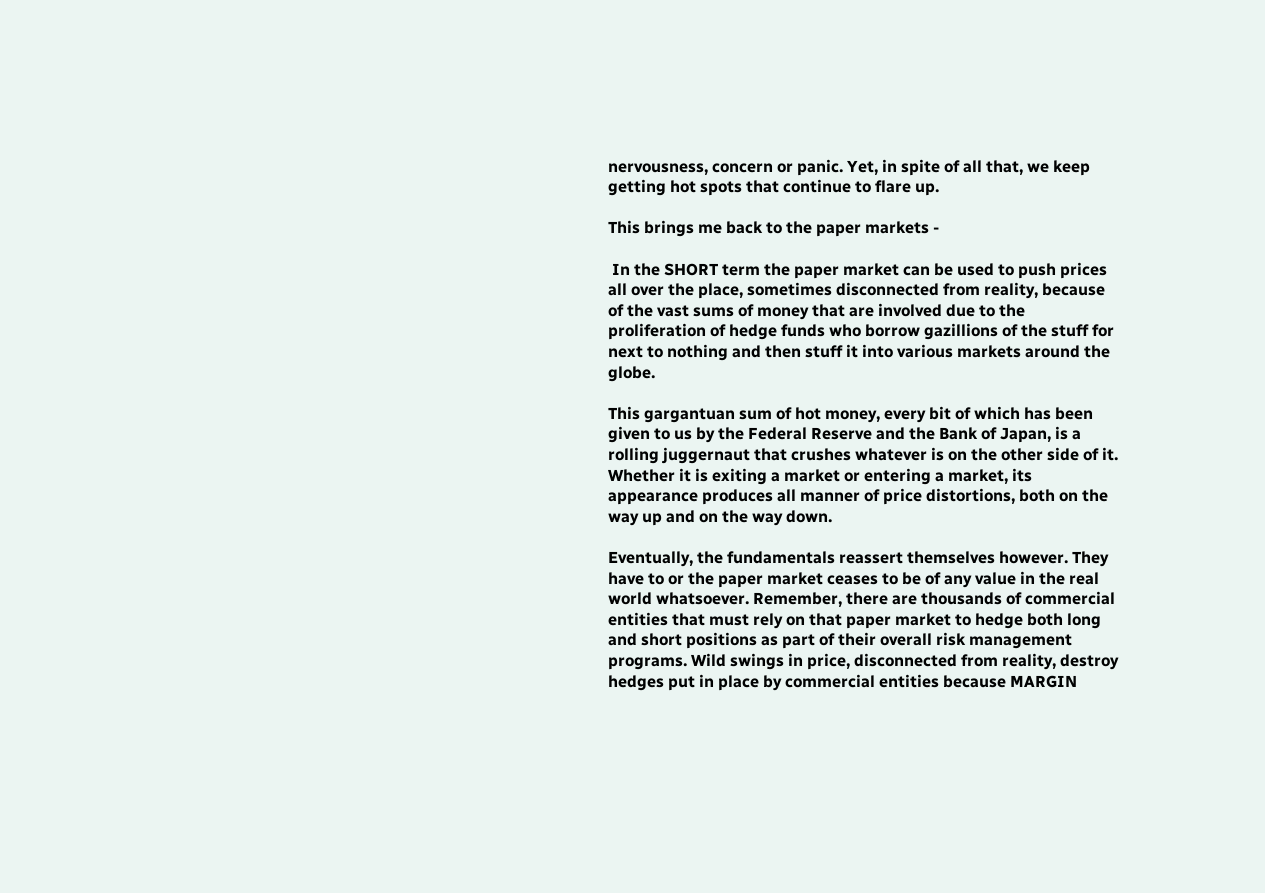nervousness, concern or panic. Yet, in spite of all that, we keep getting hot spots that continue to flare up.

This brings me back to the paper markets -

 In the SHORT term the paper market can be used to push prices all over the place, sometimes disconnected from reality, because of the vast sums of money that are involved due to the proliferation of hedge funds who borrow gazillions of the stuff for next to nothing and then stuff it into various markets around the globe.

This gargantuan sum of hot money, every bit of which has been given to us by the Federal Reserve and the Bank of Japan, is a rolling juggernaut that crushes whatever is on the other side of it. Whether it is exiting a market or entering a market, its appearance produces all manner of price distortions, both on the way up and on the way down.

Eventually, the fundamentals reassert themselves however. They have to or the paper market ceases to be of any value in the real world whatsoever. Remember, there are thousands of commercial entities that must rely on that paper market to hedge both long and short positions as part of their overall risk management programs. Wild swings in price, disconnected from reality, destroy hedges put in place by commercial entities because MARGIN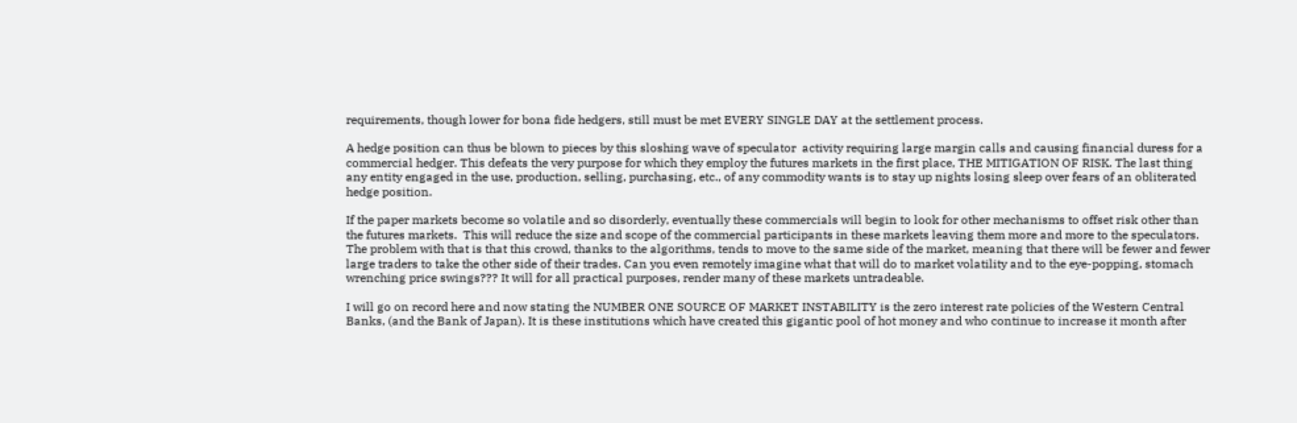requirements, though lower for bona fide hedgers, still must be met EVERY SINGLE DAY at the settlement process.

A hedge position can thus be blown to pieces by this sloshing wave of speculator  activity requiring large margin calls and causing financial duress for a commercial hedger. This defeats the very purpose for which they employ the futures markets in the first place, THE MITIGATION OF RISK. The last thing any entity engaged in the use, production, selling, purchasing, etc., of any commodity wants is to stay up nights losing sleep over fears of an obliterated hedge position.

If the paper markets become so volatile and so disorderly, eventually these commercials will begin to look for other mechanisms to offset risk other than the futures markets.  This will reduce the size and scope of the commercial participants in these markets leaving them more and more to the speculators. The problem with that is that this crowd, thanks to the algorithms, tends to move to the same side of the market, meaning that there will be fewer and fewer large traders to take the other side of their trades. Can you even remotely imagine what that will do to market volatility and to the eye-popping, stomach wrenching price swings??? It will for all practical purposes, render many of these markets untradeable.

I will go on record here and now stating the NUMBER ONE SOURCE OF MARKET INSTABILITY is the zero interest rate policies of the Western Central Banks, (and the Bank of Japan). It is these institutions which have created this gigantic pool of hot money and who continue to increase it month after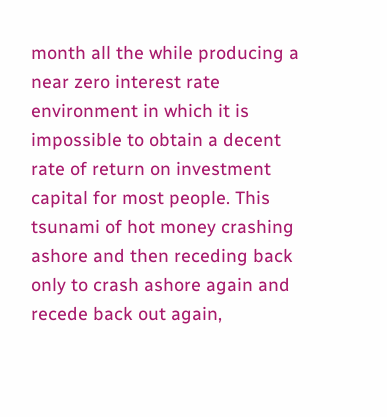month all the while producing a near zero interest rate environment in which it is impossible to obtain a decent rate of return on investment capital for most people. This tsunami of hot money crashing ashore and then receding back only to crash ashore again and recede back out again,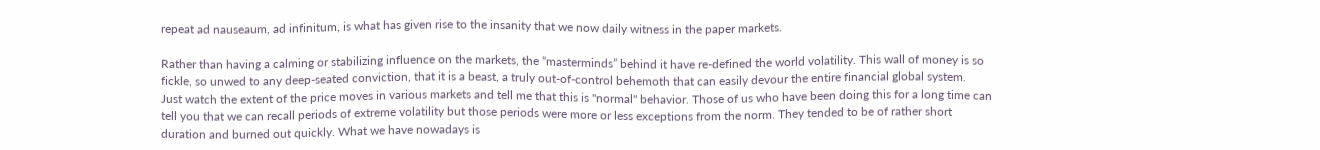repeat ad nauseaum, ad infinitum, is what has given rise to the insanity that we now daily witness in the paper markets.

Rather than having a calming or stabilizing influence on the markets, the “masterminds” behind it have re-defined the world volatility. This wall of money is so fickle, so unwed to any deep-seated conviction, that it is a beast, a truly out-of-control behemoth that can easily devour the entire financial global system.
Just watch the extent of the price moves in various markets and tell me that this is "normal" behavior. Those of us who have been doing this for a long time can tell you that we can recall periods of extreme volatility but those periods were more or less exceptions from the norm. They tended to be of rather short duration and burned out quickly. What we have nowadays is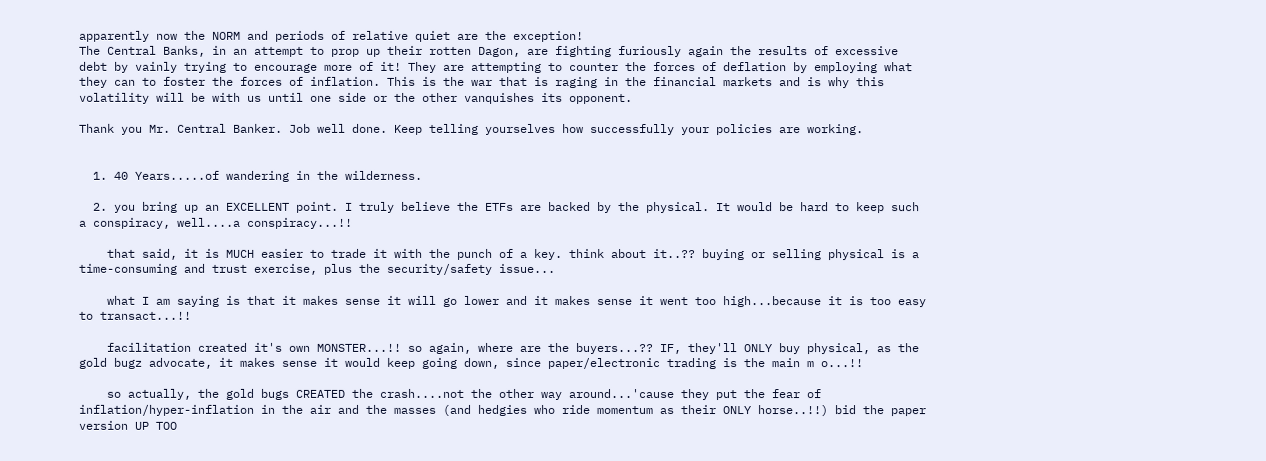apparently now the NORM and periods of relative quiet are the exception!
The Central Banks, in an attempt to prop up their rotten Dagon, are fighting furiously again the results of excessive debt by vainly trying to encourage more of it! They are attempting to counter the forces of deflation by employing what they can to foster the forces of inflation. This is the war that is raging in the financial markets and is why this volatility will be with us until one side or the other vanquishes its opponent.

Thank you Mr. Central Banker. Job well done. Keep telling yourselves how successfully your policies are working.


  1. 40 Years.....of wandering in the wilderness.

  2. you bring up an EXCELLENT point. I truly believe the ETFs are backed by the physical. It would be hard to keep such a conspiracy, well....a conspiracy...!!

    that said, it is MUCH easier to trade it with the punch of a key. think about it..?? buying or selling physical is a time-consuming and trust exercise, plus the security/safety issue...

    what I am saying is that it makes sense it will go lower and it makes sense it went too high...because it is too easy to transact...!!

    facilitation created it's own MONSTER...!! so again, where are the buyers...?? IF, they'll ONLY buy physical, as the gold bugz advocate, it makes sense it would keep going down, since paper/electronic trading is the main m o...!!

    so actually, the gold bugs CREATED the crash....not the other way around...'cause they put the fear of inflation/hyper-inflation in the air and the masses (and hedgies who ride momentum as their ONLY horse..!!) bid the paper version UP TOO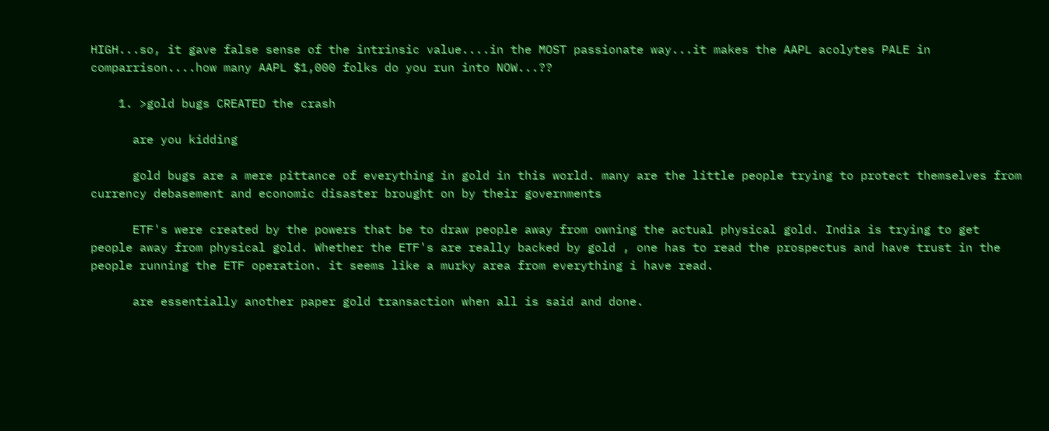HIGH...so, it gave false sense of the intrinsic value....in the MOST passionate way...it makes the AAPL acolytes PALE in comparrison....how many AAPL $1,000 folks do you run into NOW...??

    1. >gold bugs CREATED the crash

      are you kidding

      gold bugs are a mere pittance of everything in gold in this world. many are the little people trying to protect themselves from currency debasement and economic disaster brought on by their governments

      ETF's were created by the powers that be to draw people away from owning the actual physical gold. India is trying to get people away from physical gold. Whether the ETF's are really backed by gold , one has to read the prospectus and have trust in the people running the ETF operation. it seems like a murky area from everything i have read.

      are essentially another paper gold transaction when all is said and done.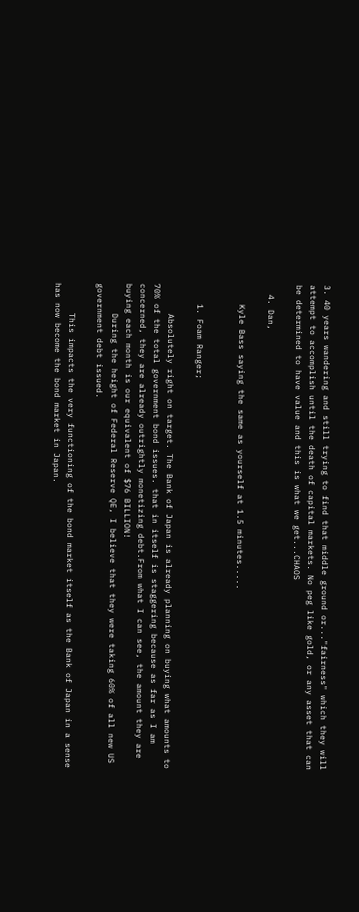3. 40 years wandering and still trying to find that middle ground or..."fairness" which they will attempt to accomplish until the death of capital markets. No peg like gold, or any asset that can be determined to have value and this is what we get...CHAOS

  4. Dan,

    Kyle Bass saying the same as yourself at 1.5 minutes.....


    1. Foam Ranger;

      Absolutely right on target. The Bank of Japan is already planning on buying what amounts to 70% of the total government bond issues. that in itself is staggering because as far as I am concerned, they are already outrightly monetizing debt.From what I can see, the amount they are buying each month is our equivalent of $76 BILLION!
      During the height of Federal Reserve QE, I believe that they were taking 60% of all new US government debt issued.

      This impacts the very functioning of the bond market itself as the Bank of Japan in a sense has now become the bond market in Japan.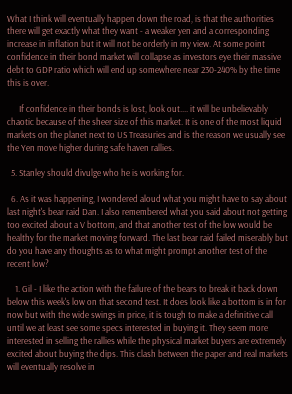What I think will eventually happen down the road, is that the authorities there will get exactly what they want - a weaker yen and a corresponding increase in inflation but it will not be orderly in my view. At some point confidence in their bond market will collapse as investors eye their massive debt to GDP ratio which will end up somewhere near 230-240% by the time this is over.

      If confidence in their bonds is lost, look out.... it will be unbelievably chaotic because of the sheer size of this market. It is one of the most liquid markets on the planet next to US Treasuries and is the reason we usually see the Yen move higher during safe haven rallies.

  5. Stanley should divulge who he is working for.

  6. As it was happening, I wondered aloud what you might have to say about last night's bear raid Dan. I also remembered what you said about not getting too excited about a V bottom, and that another test of the low would be healthy for the market moving forward. The last bear raid failed miserably but do you have any thoughts as to what might prompt another test of the recent low?

    1. Gil - I like the action with the failure of the bears to break it back down below this week's low on that second test. It does look like a bottom is in for now but with the wide swings in price, it is tough to make a definitive call until we at least see some specs interested in buying it. They seem more interested in selling the rallies while the physical market buyers are extremely excited about buying the dips. This clash between the paper and real markets will eventually resolve in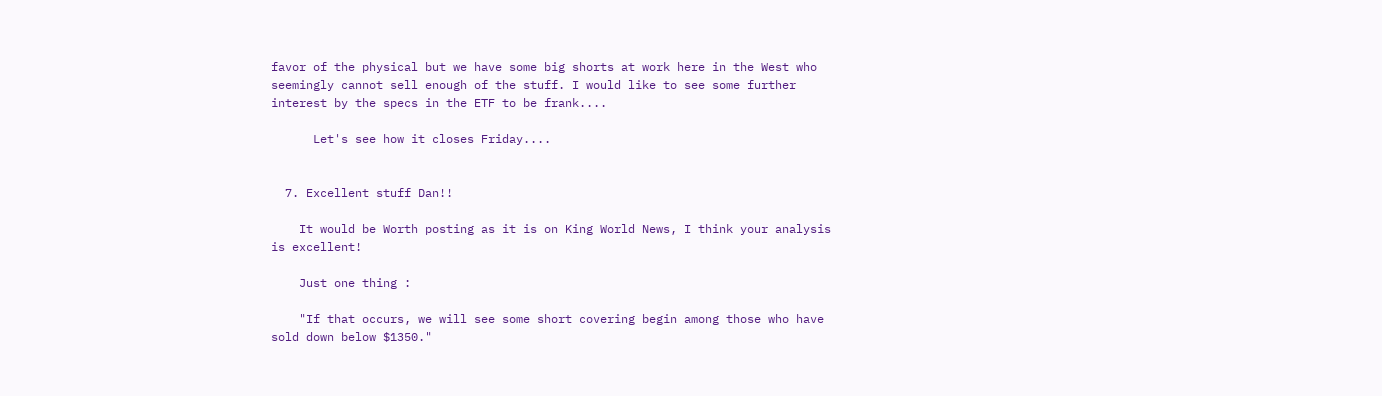favor of the physical but we have some big shorts at work here in the West who seemingly cannot sell enough of the stuff. I would like to see some further interest by the specs in the ETF to be frank....

      Let's see how it closes Friday....


  7. Excellent stuff Dan!!

    It would be Worth posting as it is on King World News, I think your analysis is excellent!

    Just one thing :

    "If that occurs, we will see some short covering begin among those who have sold down below $1350."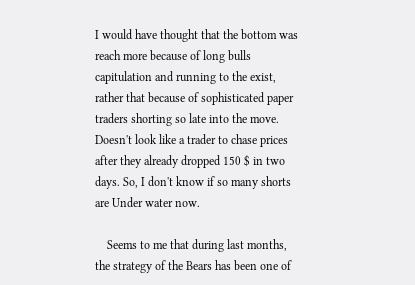I would have thought that the bottom was reach more because of long bulls capitulation and running to the exist, rather that because of sophisticated paper traders shorting so late into the move. Doesn't look like a trader to chase prices after they already dropped 150 $ in two days. So, I don't know if so many shorts are Under water now.

    Seems to me that during last months, the strategy of the Bears has been one of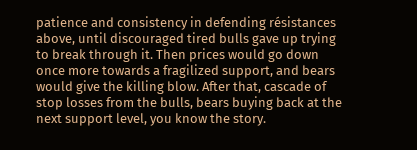patience and consistency in defending résistances above, until discouraged tired bulls gave up trying to break through it. Then prices would go down once more towards a fragilized support, and bears would give the killing blow. After that, cascade of stop losses from the bulls, bears buying back at the next support level, you know the story.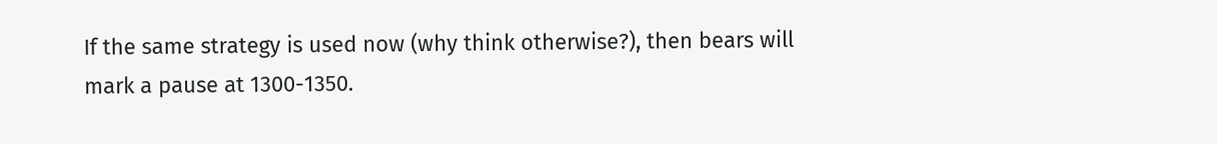If the same strategy is used now (why think otherwise?), then bears will mark a pause at 1300-1350.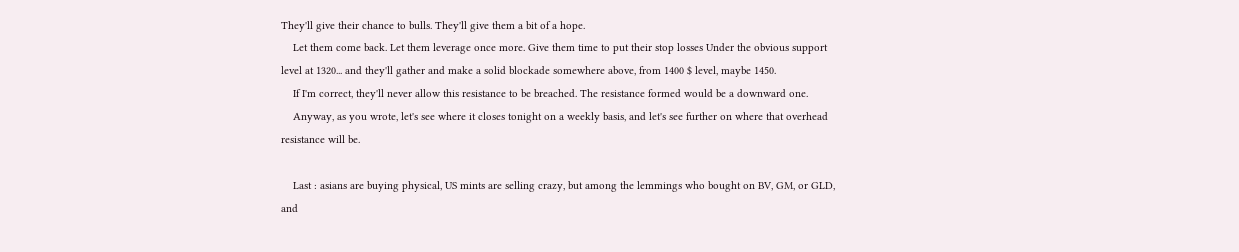They'll give their chance to bulls. They'll give them a bit of a hope.
    Let them come back. Let them leverage once more. Give them time to put their stop losses Under the obvious support level at 1320... and they'll gather and make a solid blockade somewhere above, from 1400 $ level, maybe 1450.
    If I'm correct, they'll never allow this resistance to be breached. The resistance formed would be a downward one.
    Anyway, as you wrote, let's see where it closes tonight on a weekly basis, and let's see further on where that overhead resistance will be.

    Last : asians are buying physical, US mints are selling crazy, but among the lemmings who bought on BV, GM, or GLD, and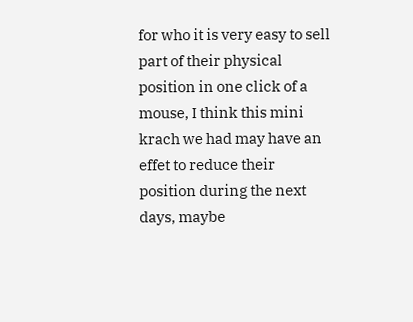for who it is very easy to sell part of their physical position in one click of a mouse, I think this mini krach we had may have an effet to reduce their position during the next days, maybe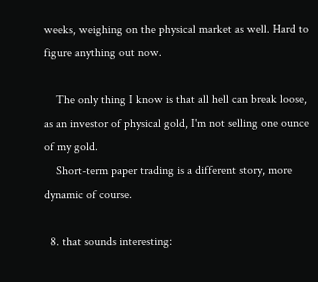weeks, weighing on the physical market as well. Hard to figure anything out now.

    The only thing I know is that all hell can break loose, as an investor of physical gold, I'm not selling one ounce of my gold.
    Short-term paper trading is a different story, more dynamic of course.

  8. that sounds interesting: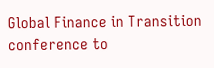Global Finance in Transition conference to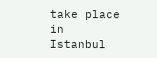take place in Istanbul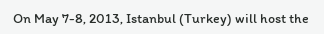On May 7-8, 2013, Istanbul (Turkey) will host the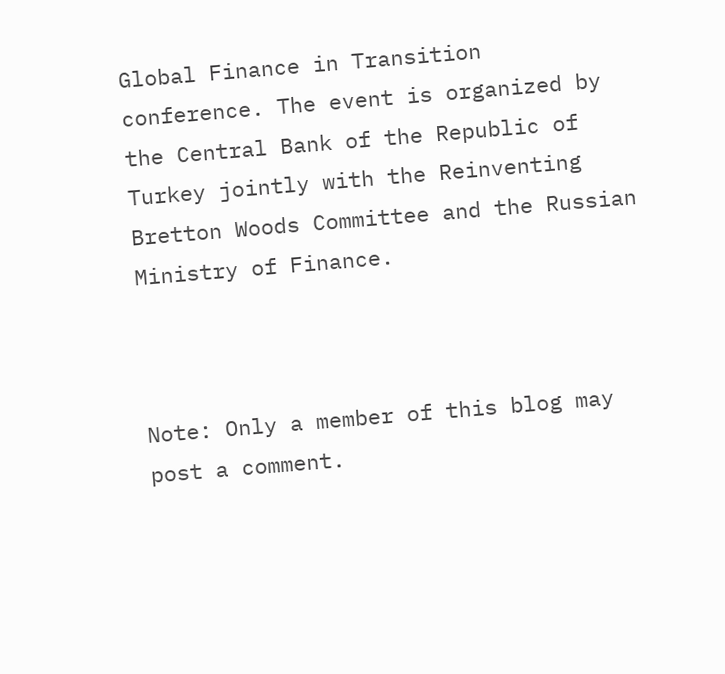Global Finance in Transition conference. The event is organized by the Central Bank of the Republic of Turkey jointly with the Reinventing Bretton Woods Committee and the Russian Ministry of Finance.



Note: Only a member of this blog may post a comment.